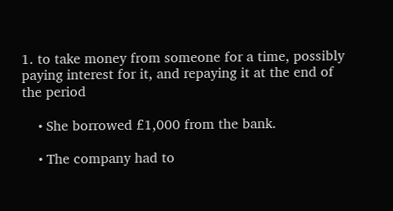1. to take money from someone for a time, possibly paying interest for it, and repaying it at the end of the period

    • She borrowed £1,000 from the bank.

    • The company had to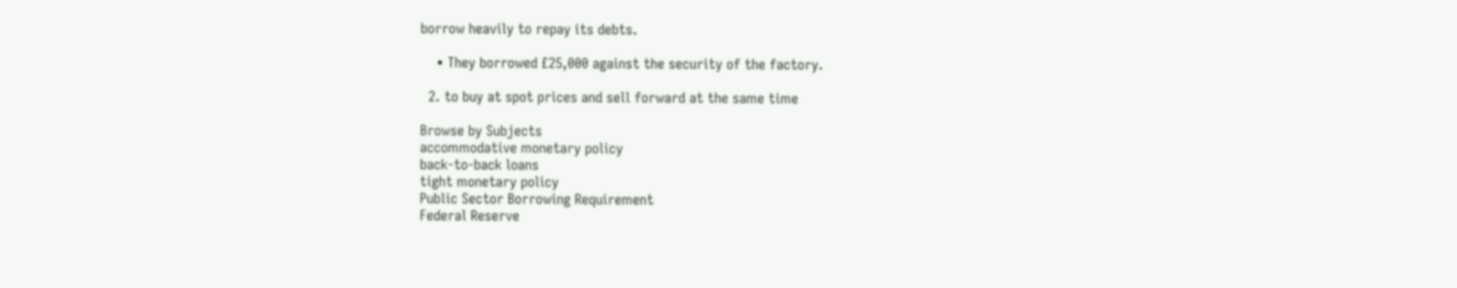borrow heavily to repay its debts.

    • They borrowed £25,000 against the security of the factory.

  2. to buy at spot prices and sell forward at the same time

Browse by Subjects
accommodative monetary policy
back-to-back loans
tight monetary policy
Public Sector Borrowing Requirement
Federal Reserve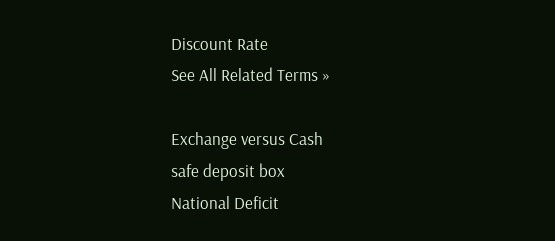Discount Rate
See All Related Terms »

Exchange versus Cash
safe deposit box
National Deficit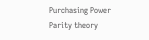Purchasing Power Parity theory